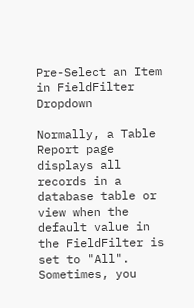Pre-Select an Item in FieldFilter Dropdown

Normally, a Table Report page displays all records in a database table or view when the default value in the FieldFilter is set to "All".  Sometimes, you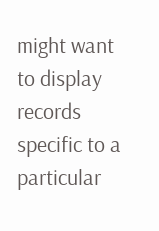might want to display records specific to a particular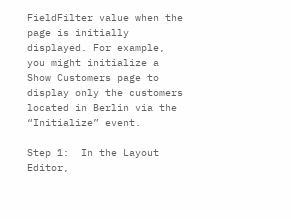FieldFilter value when the page is initially displayed. For example, you might initialize a Show Customers page to display only the customers located in Berlin via the “Initialize” event.

Step 1:  In the Layout Editor,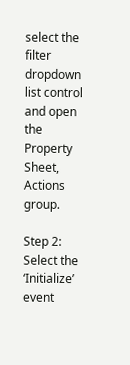select the filter dropdown list control and open the Property Sheet, Actions group.

Step 2:  Select the ‘Initialize’ event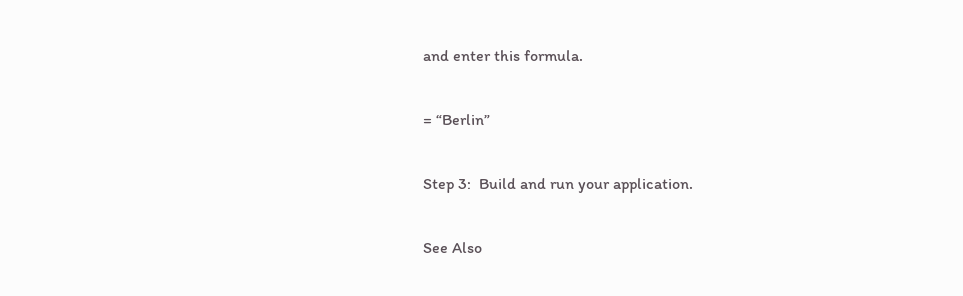and enter this formula.

= “Berlin”

Step 3:  Build and run your application.

See Also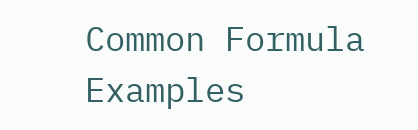Common Formula Examples